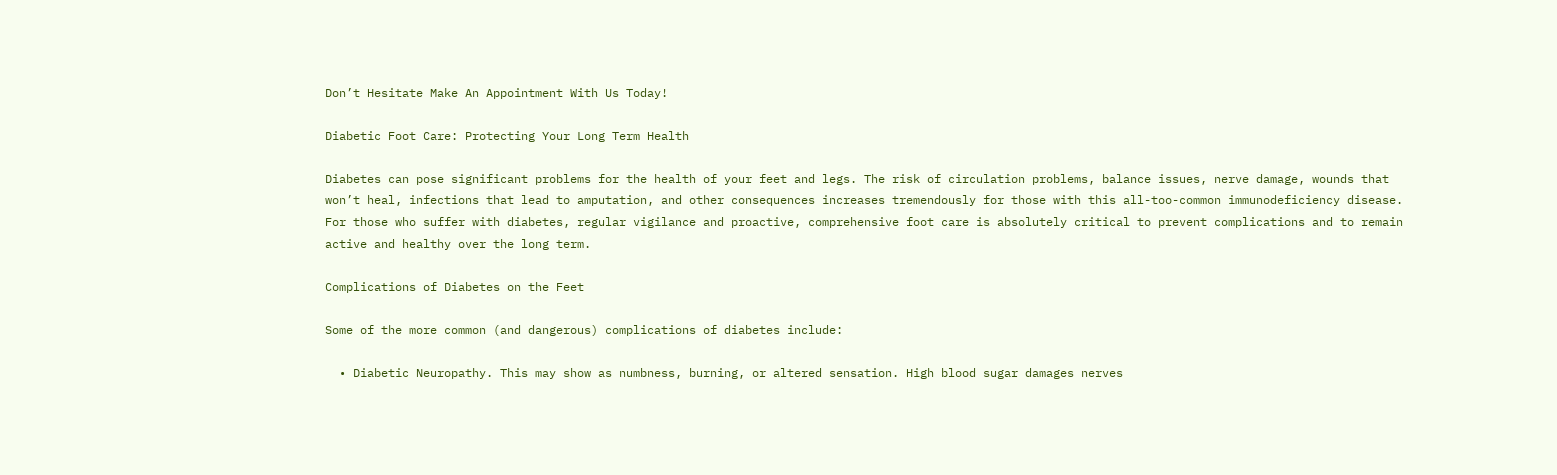Don’t Hesitate Make An Appointment With Us Today!

Diabetic Foot Care: Protecting Your Long Term Health

Diabetes can pose significant problems for the health of your feet and legs. The risk of circulation problems, balance issues, nerve damage, wounds that won’t heal, infections that lead to amputation, and other consequences increases tremendously for those with this all-too-common immunodeficiency disease. For those who suffer with diabetes, regular vigilance and proactive, comprehensive foot care is absolutely critical to prevent complications and to remain active and healthy over the long term.

Complications of Diabetes on the Feet

Some of the more common (and dangerous) complications of diabetes include:

  • Diabetic Neuropathy. This may show as numbness, burning, or altered sensation. High blood sugar damages nerves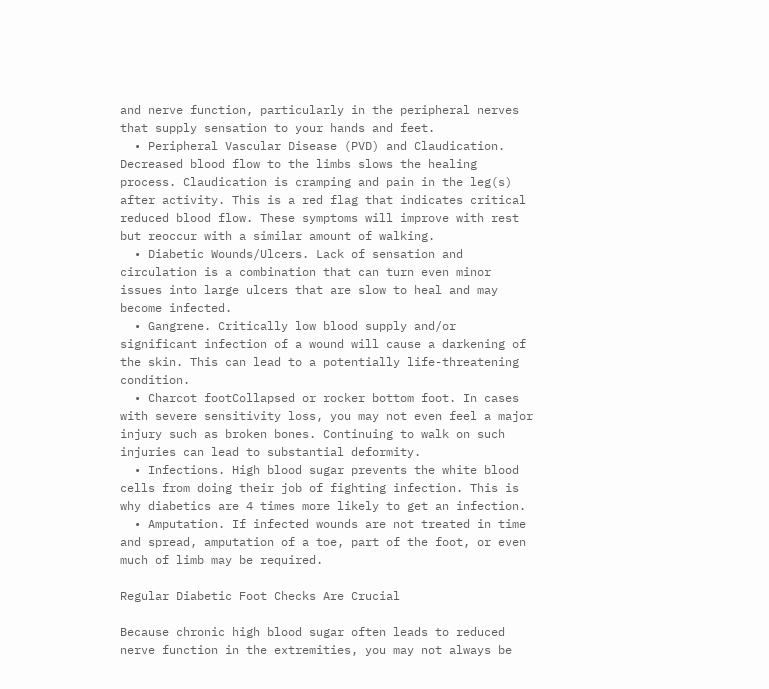and nerve function, particularly in the peripheral nerves that supply sensation to your hands and feet.
  • Peripheral Vascular Disease (PVD) and Claudication. Decreased blood flow to the limbs slows the healing process. Claudication is cramping and pain in the leg(s) after activity. This is a red flag that indicates critical reduced blood flow. These symptoms will improve with rest but reoccur with a similar amount of walking.
  • Diabetic Wounds/Ulcers. Lack of sensation and circulation is a combination that can turn even minor issues into large ulcers that are slow to heal and may become infected.
  • Gangrene. Critically low blood supply and/or significant infection of a wound will cause a darkening of the skin. This can lead to a potentially life-threatening condition.
  • Charcot footCollapsed or rocker bottom foot. In cases with severe sensitivity loss, you may not even feel a major injury such as broken bones. Continuing to walk on such injuries can lead to substantial deformity.
  • Infections. High blood sugar prevents the white blood cells from doing their job of fighting infection. This is why diabetics are 4 times more likely to get an infection.
  • Amputation. If infected wounds are not treated in time and spread, amputation of a toe, part of the foot, or even much of limb may be required.

Regular Diabetic Foot Checks Are Crucial

Because chronic high blood sugar often leads to reduced nerve function in the extremities, you may not always be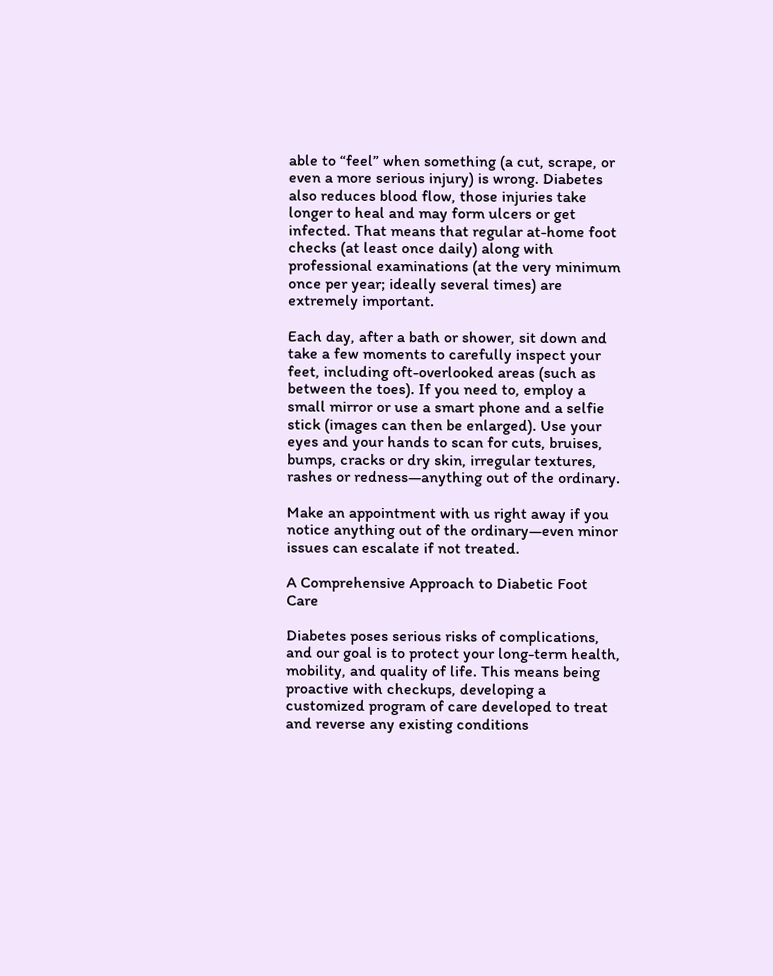able to “feel” when something (a cut, scrape, or even a more serious injury) is wrong. Diabetes also reduces blood flow, those injuries take longer to heal and may form ulcers or get infected. That means that regular at-home foot checks (at least once daily) along with professional examinations (at the very minimum once per year; ideally several times) are extremely important.

Each day, after a bath or shower, sit down and take a few moments to carefully inspect your feet, including oft-overlooked areas (such as between the toes). If you need to, employ a small mirror or use a smart phone and a selfie stick (images can then be enlarged). Use your eyes and your hands to scan for cuts, bruises, bumps, cracks or dry skin, irregular textures, rashes or redness—anything out of the ordinary.

Make an appointment with us right away if you notice anything out of the ordinary—even minor issues can escalate if not treated.

A Comprehensive Approach to Diabetic Foot Care

Diabetes poses serious risks of complications, and our goal is to protect your long-term health, mobility, and quality of life. This means being proactive with checkups, developing a customized program of care developed to treat and reverse any existing conditions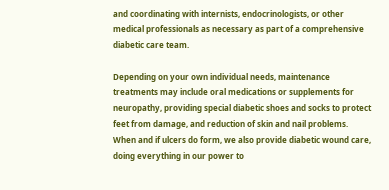and coordinating with internists, endocrinologists, or other medical professionals as necessary as part of a comprehensive diabetic care team.

Depending on your own individual needs, maintenance treatments may include oral medications or supplements for neuropathy, providing special diabetic shoes and socks to protect feet from damage, and reduction of skin and nail problems. When and if ulcers do form, we also provide diabetic wound care, doing everything in our power to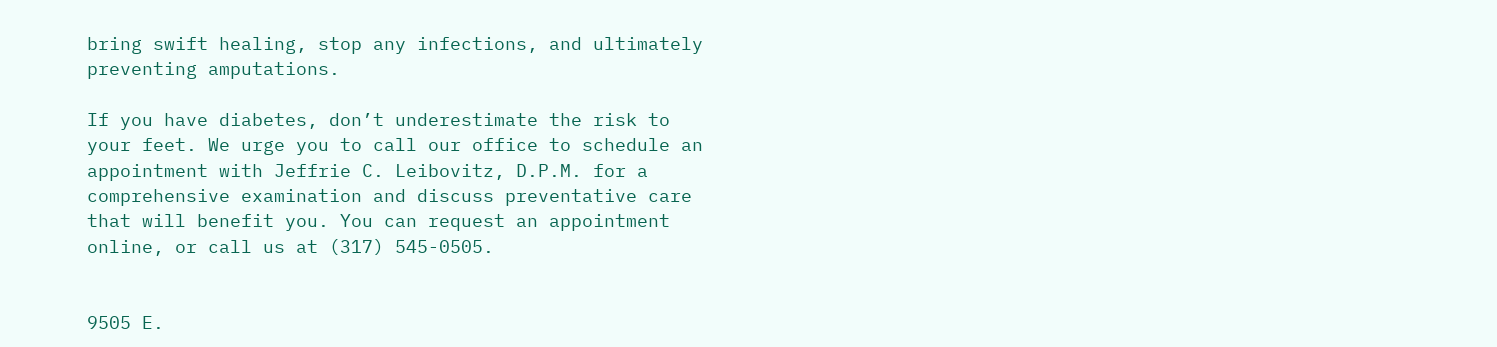bring swift healing, stop any infections, and ultimately preventing amputations.

If you have diabetes, don’t underestimate the risk to your feet. We urge you to call our office to schedule an appointment with Jeffrie C. Leibovitz, D.P.M. for a comprehensive examination and discuss preventative care that will benefit you. You can request an appointment online, or call us at (317) 545-0505.


9505 E.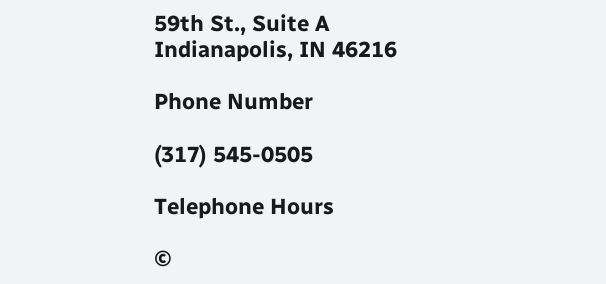59th St., Suite A
Indianapolis, IN 46216

Phone Number

(317) 545-0505

Telephone Hours

©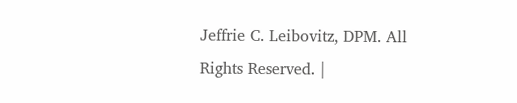Jeffrie C. Leibovitz, DPM. All Rights Reserved. |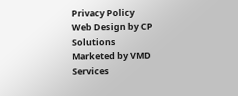Privacy Policy
Web Design by CP Solutions
Marketed by VMD Services